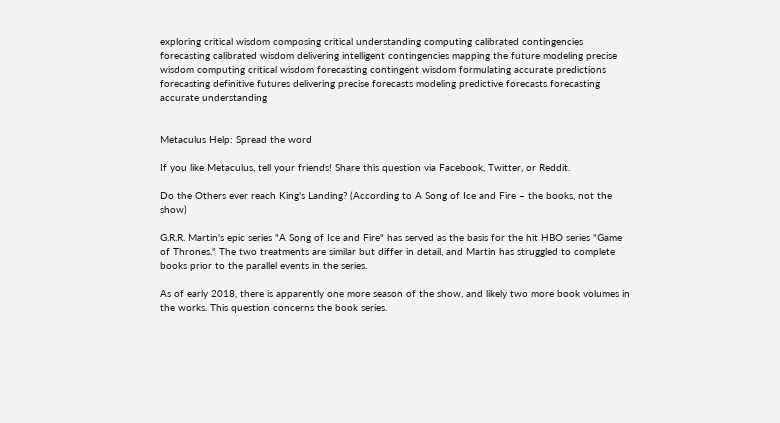exploring critical wisdom composing critical understanding computing calibrated contingencies forecasting calibrated wisdom delivering intelligent contingencies mapping the future modeling precise wisdom computing critical wisdom forecasting contingent wisdom formulating accurate predictions forecasting definitive futures delivering precise forecasts modeling predictive forecasts forecasting accurate understanding


Metaculus Help: Spread the word

If you like Metaculus, tell your friends! Share this question via Facebook, Twitter, or Reddit.

Do the Others ever reach King's Landing? (According to A Song of Ice and Fire – the books, not the show)

G.R.R. Martin's epic series "A Song of Ice and Fire" has served as the basis for the hit HBO series "Game of Thrones." The two treatments are similar but differ in detail, and Martin has struggled to complete books prior to the parallel events in the series.

As of early 2018, there is apparently one more season of the show, and likely two more book volumes in the works. This question concerns the book series.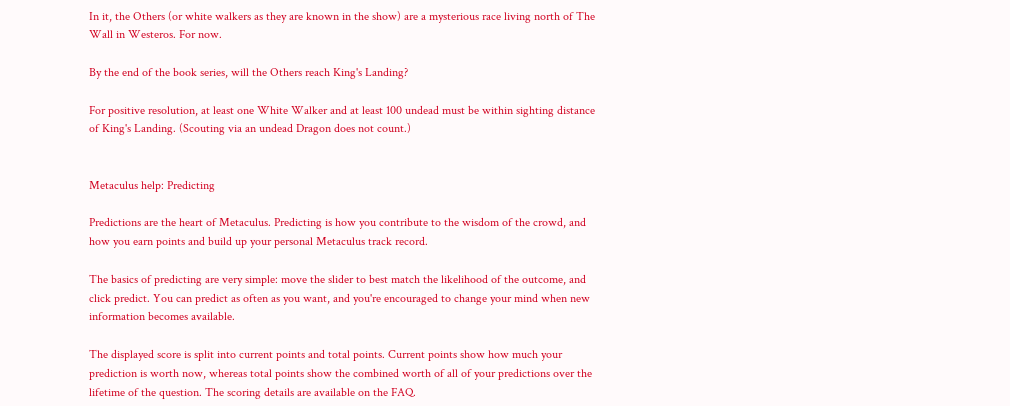In it, the Others (or white walkers as they are known in the show) are a mysterious race living north of The Wall in Westeros. For now.

By the end of the book series, will the Others reach King's Landing?

For positive resolution, at least one White Walker and at least 100 undead must be within sighting distance of King's Landing. (Scouting via an undead Dragon does not count.)


Metaculus help: Predicting

Predictions are the heart of Metaculus. Predicting is how you contribute to the wisdom of the crowd, and how you earn points and build up your personal Metaculus track record.

The basics of predicting are very simple: move the slider to best match the likelihood of the outcome, and click predict. You can predict as often as you want, and you're encouraged to change your mind when new information becomes available.

The displayed score is split into current points and total points. Current points show how much your prediction is worth now, whereas total points show the combined worth of all of your predictions over the lifetime of the question. The scoring details are available on the FAQ.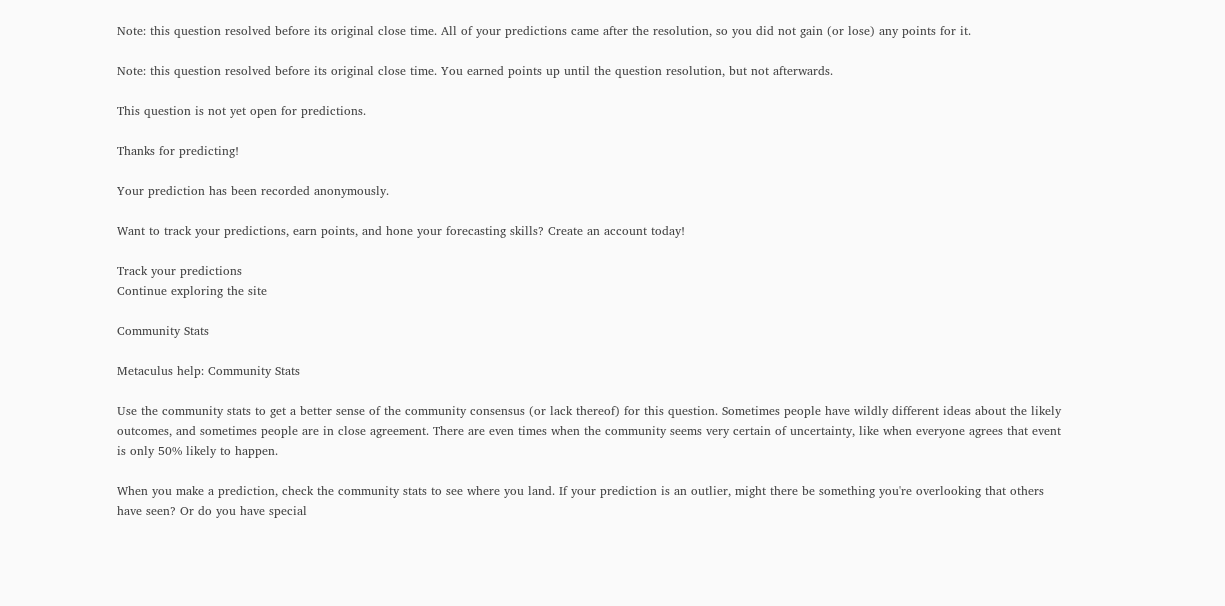Note: this question resolved before its original close time. All of your predictions came after the resolution, so you did not gain (or lose) any points for it.

Note: this question resolved before its original close time. You earned points up until the question resolution, but not afterwards.

This question is not yet open for predictions.

Thanks for predicting!

Your prediction has been recorded anonymously.

Want to track your predictions, earn points, and hone your forecasting skills? Create an account today!

Track your predictions
Continue exploring the site

Community Stats

Metaculus help: Community Stats

Use the community stats to get a better sense of the community consensus (or lack thereof) for this question. Sometimes people have wildly different ideas about the likely outcomes, and sometimes people are in close agreement. There are even times when the community seems very certain of uncertainty, like when everyone agrees that event is only 50% likely to happen.

When you make a prediction, check the community stats to see where you land. If your prediction is an outlier, might there be something you're overlooking that others have seen? Or do you have special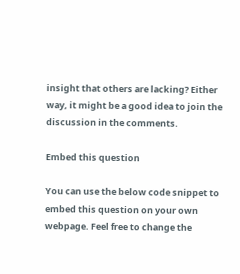insight that others are lacking? Either way, it might be a good idea to join the discussion in the comments.

Embed this question

You can use the below code snippet to embed this question on your own webpage. Feel free to change the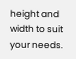height and width to suit your needs.